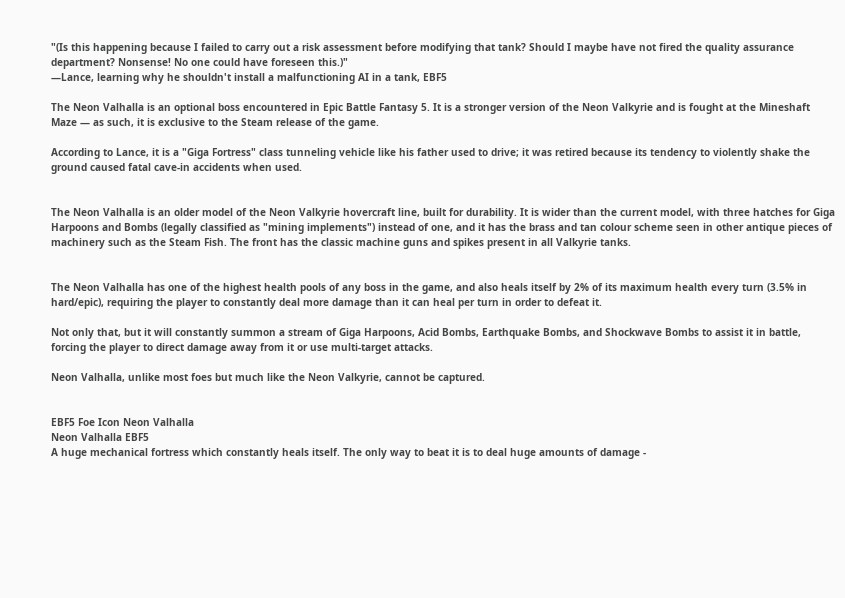"(Is this happening because I failed to carry out a risk assessment before modifying that tank? Should I maybe have not fired the quality assurance department? Nonsense! No one could have foreseen this.)"
―Lance, learning why he shouldn't install a malfunctioning AI in a tank, EBF5

The Neon Valhalla is an optional boss encountered in Epic Battle Fantasy 5. It is a stronger version of the Neon Valkyrie and is fought at the Mineshaft Maze — as such, it is exclusive to the Steam release of the game.

According to Lance, it is a "Giga Fortress" class tunneling vehicle like his father used to drive; it was retired because its tendency to violently shake the ground caused fatal cave-in accidents when used.


The Neon Valhalla is an older model of the Neon Valkyrie hovercraft line, built for durability. It is wider than the current model, with three hatches for Giga Harpoons and Bombs (legally classified as "mining implements") instead of one, and it has the brass and tan colour scheme seen in other antique pieces of machinery such as the Steam Fish. The front has the classic machine guns and spikes present in all Valkyrie tanks.


The Neon Valhalla has one of the highest health pools of any boss in the game, and also heals itself by 2% of its maximum health every turn (3.5% in hard/epic), requiring the player to constantly deal more damage than it can heal per turn in order to defeat it.

Not only that, but it will constantly summon a stream of Giga Harpoons, Acid Bombs, Earthquake Bombs, and Shockwave Bombs to assist it in battle, forcing the player to direct damage away from it or use multi-target attacks.

Neon Valhalla, unlike most foes but much like the Neon Valkyrie, cannot be captured.


EBF5 Foe Icon Neon Valhalla
Neon Valhalla EBF5
A huge mechanical fortress which constantly heals itself. The only way to beat it is to deal huge amounts of damage -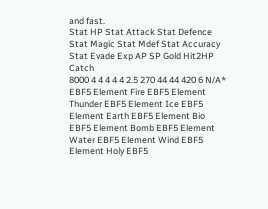and fast.
Stat HP Stat Attack Stat Defence Stat Magic Stat Mdef Stat Accuracy Stat Evade Exp AP SP Gold Hit2HP Catch
8000 4 4 4 4 4 2.5 270 44 44 420 6 N/A*
EBF5 Element Fire EBF5 Element Thunder EBF5 Element Ice EBF5 Element Earth EBF5 Element Bio EBF5 Element Bomb EBF5 Element Water EBF5 Element Wind EBF5 Element Holy EBF5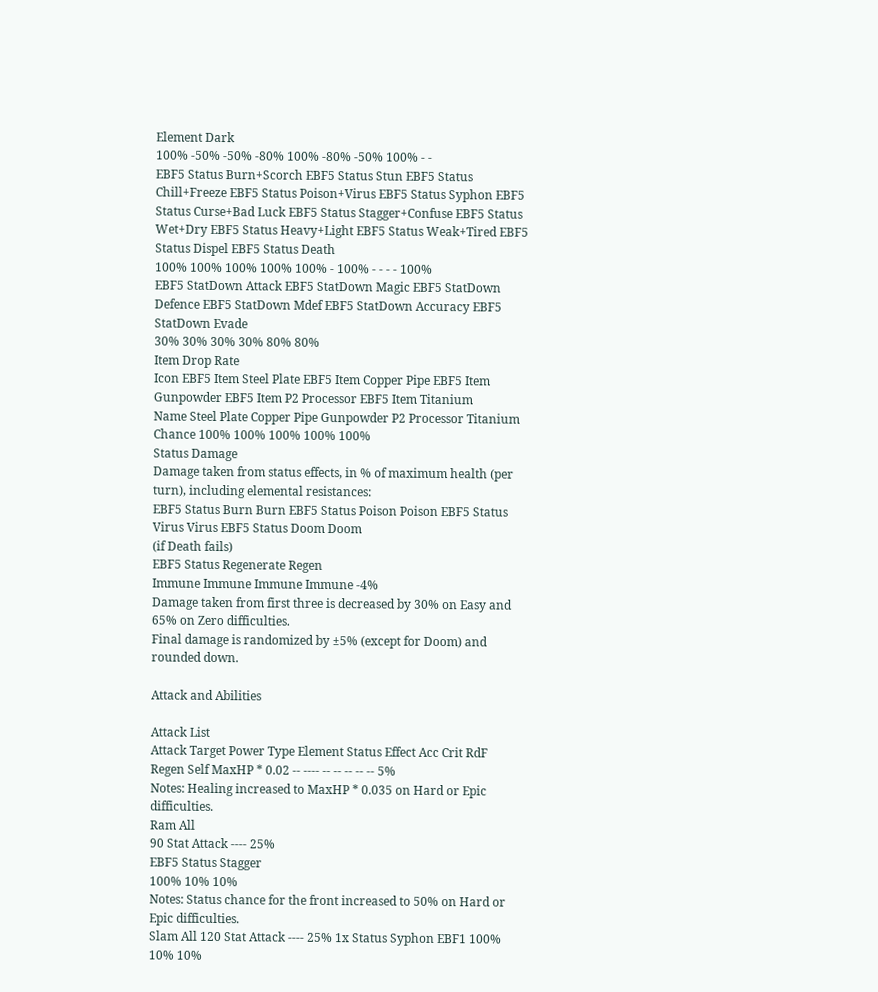Element Dark
100% -50% -50% -80% 100% -80% -50% 100% - -
EBF5 Status Burn+Scorch EBF5 Status Stun EBF5 Status Chill+Freeze EBF5 Status Poison+Virus EBF5 Status Syphon EBF5 Status Curse+Bad Luck EBF5 Status Stagger+Confuse EBF5 Status Wet+Dry EBF5 Status Heavy+Light EBF5 Status Weak+Tired EBF5 Status Dispel EBF5 Status Death
100% 100% 100% 100% 100% - 100% - - - - 100%
EBF5 StatDown Attack EBF5 StatDown Magic EBF5 StatDown Defence EBF5 StatDown Mdef EBF5 StatDown Accuracy EBF5 StatDown Evade
30% 30% 30% 30% 80% 80%
Item Drop Rate
Icon EBF5 Item Steel Plate EBF5 Item Copper Pipe EBF5 Item Gunpowder EBF5 Item P2 Processor EBF5 Item Titanium
Name Steel Plate Copper Pipe Gunpowder P2 Processor Titanium
Chance 100% 100% 100% 100% 100%
Status Damage
Damage taken from status effects, in % of maximum health (per turn), including elemental resistances:
EBF5 Status Burn Burn EBF5 Status Poison Poison EBF5 Status Virus Virus EBF5 Status Doom Doom
(if Death fails)
EBF5 Status Regenerate Regen
Immune Immune Immune Immune -4%
Damage taken from first three is decreased by 30% on Easy and 65% on Zero difficulties.
Final damage is randomized by ±5% (except for Doom) and rounded down.

Attack and Abilities

Attack List
Attack Target Power Type Element Status Effect Acc Crit RdF
Regen Self MaxHP * 0.02 -- ---- -- -- -- -- -- 5%
Notes: Healing increased to MaxHP * 0.035 on Hard or Epic difficulties.
Ram All
90 Stat Attack ---- 25%
EBF5 Status Stagger
100% 10% 10%
Notes: Status chance for the front increased to 50% on Hard or Epic difficulties.
Slam All 120 Stat Attack ---- 25% 1x Status Syphon EBF1 100% 10% 10%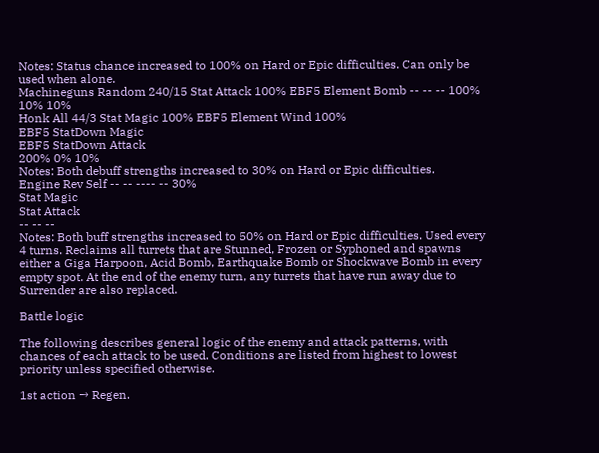Notes: Status chance increased to 100% on Hard or Epic difficulties. Can only be used when alone.
Machineguns Random 240/15 Stat Attack 100% EBF5 Element Bomb -- -- -- 100% 10% 10%
Honk All 44/3 Stat Magic 100% EBF5 Element Wind 100%
EBF5 StatDown Magic
EBF5 StatDown Attack
200% 0% 10%
Notes: Both debuff strengths increased to 30% on Hard or Epic difficulties.
Engine Rev Self -- -- ---- -- 30%
Stat Magic
Stat Attack
-- -- --
Notes: Both buff strengths increased to 50% on Hard or Epic difficulties. Used every 4 turns. Reclaims all turrets that are Stunned, Frozen or Syphoned and spawns either a Giga Harpoon, Acid Bomb, Earthquake Bomb or Shockwave Bomb in every empty spot. At the end of the enemy turn, any turrets that have run away due to Surrender are also replaced.

Battle logic

The following describes general logic of the enemy and attack patterns, with chances of each attack to be used. Conditions are listed from highest to lowest priority unless specified otherwise.

1st action → Regen.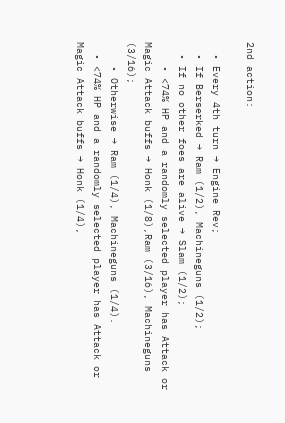2nd action:

  • Every 4th turn → Engine Rev;
  • If Berserked → Ram (1/2), Machineguns (1/2);
  • If no other foes are alive → Slam (1/2);
    • <74% HP and a randomly selected player has Attack or Magic Attack buffs → Honk (1/8),Ram (3/16), Machineguns (3/16);
    • Otherwise → Ram (1/4), Machineguns (1/4).
  • <74% HP and a randomly selected player has Attack or Magic Attack buffs → Honk (1/4),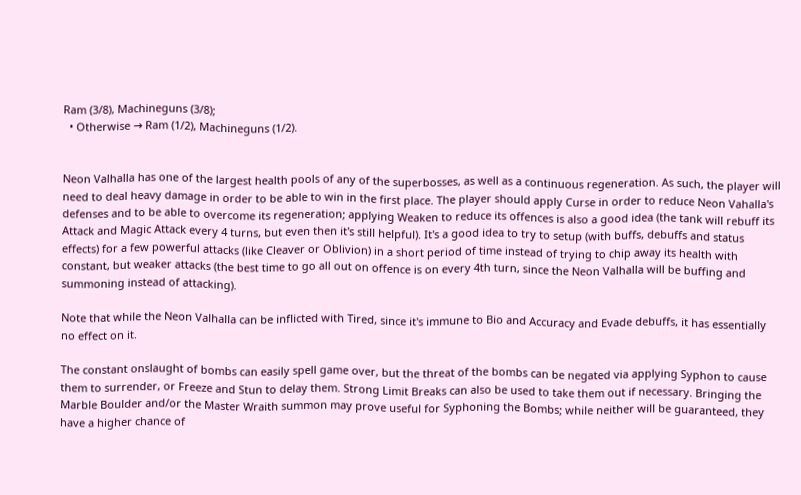Ram (3/8), Machineguns (3/8);
  • Otherwise → Ram (1/2), Machineguns (1/2).


Neon Valhalla has one of the largest health pools of any of the superbosses, as well as a continuous regeneration. As such, the player will need to deal heavy damage in order to be able to win in the first place. The player should apply Curse in order to reduce Neon Vahalla's defenses and to be able to overcome its regeneration; applying Weaken to reduce its offences is also a good idea (the tank will rebuff its Attack and Magic Attack every 4 turns, but even then it's still helpful). It's a good idea to try to setup (with buffs, debuffs and status effects) for a few powerful attacks (like Cleaver or Oblivion) in a short period of time instead of trying to chip away its health with constant, but weaker attacks (the best time to go all out on offence is on every 4th turn, since the Neon Valhalla will be buffing and summoning instead of attacking).

Note that while the Neon Valhalla can be inflicted with Tired, since it's immune to Bio and Accuracy and Evade debuffs, it has essentially no effect on it.

The constant onslaught of bombs can easily spell game over, but the threat of the bombs can be negated via applying Syphon to cause them to surrender, or Freeze and Stun to delay them. Strong Limit Breaks can also be used to take them out if necessary. Bringing the Marble Boulder and/or the Master Wraith summon may prove useful for Syphoning the Bombs; while neither will be guaranteed, they have a higher chance of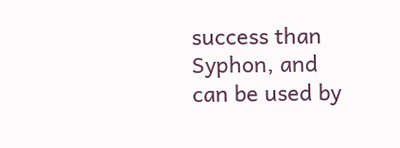success than Syphon, and can be used by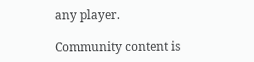any player.

Community content is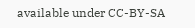available under CC-BY-SA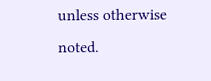unless otherwise noted.